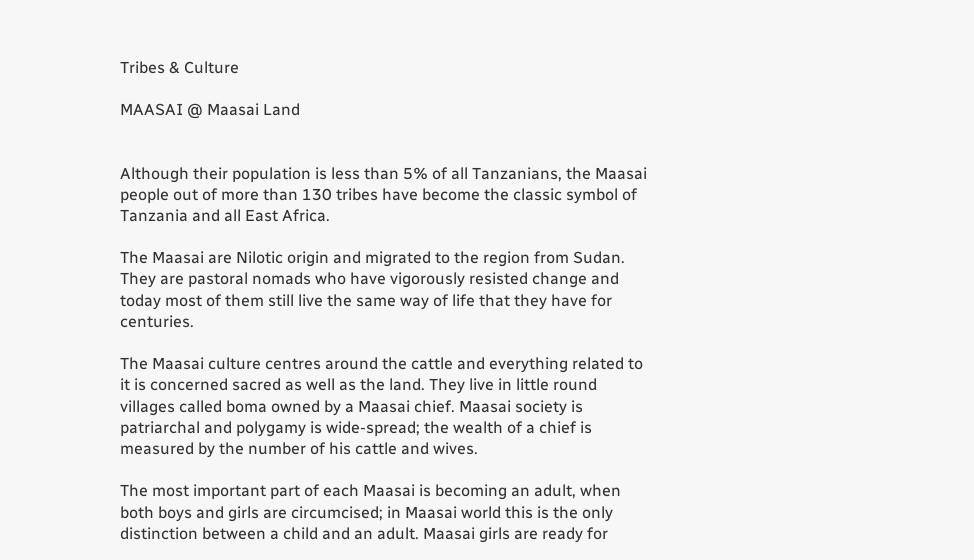Tribes & Culture

MAASAI @ Maasai Land


Although their population is less than 5% of all Tanzanians, the Maasai people out of more than 130 tribes have become the classic symbol of Tanzania and all East Africa.

The Maasai are Nilotic origin and migrated to the region from Sudan. They are pastoral nomads who have vigorously resisted change and today most of them still live the same way of life that they have for centuries.

The Maasai culture centres around the cattle and everything related to it is concerned sacred as well as the land. They live in little round villages called boma owned by a Maasai chief. Maasai society is patriarchal and polygamy is wide-spread; the wealth of a chief is measured by the number of his cattle and wives.

The most important part of each Maasai is becoming an adult, when both boys and girls are circumcised; in Maasai world this is the only distinction between a child and an adult. Maasai girls are ready for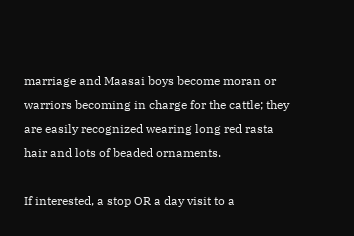marriage and Maasai boys become moran or warriors becoming in charge for the cattle; they are easily recognized wearing long red rasta hair and lots of beaded ornaments.

If interested, a stop OR a day visit to a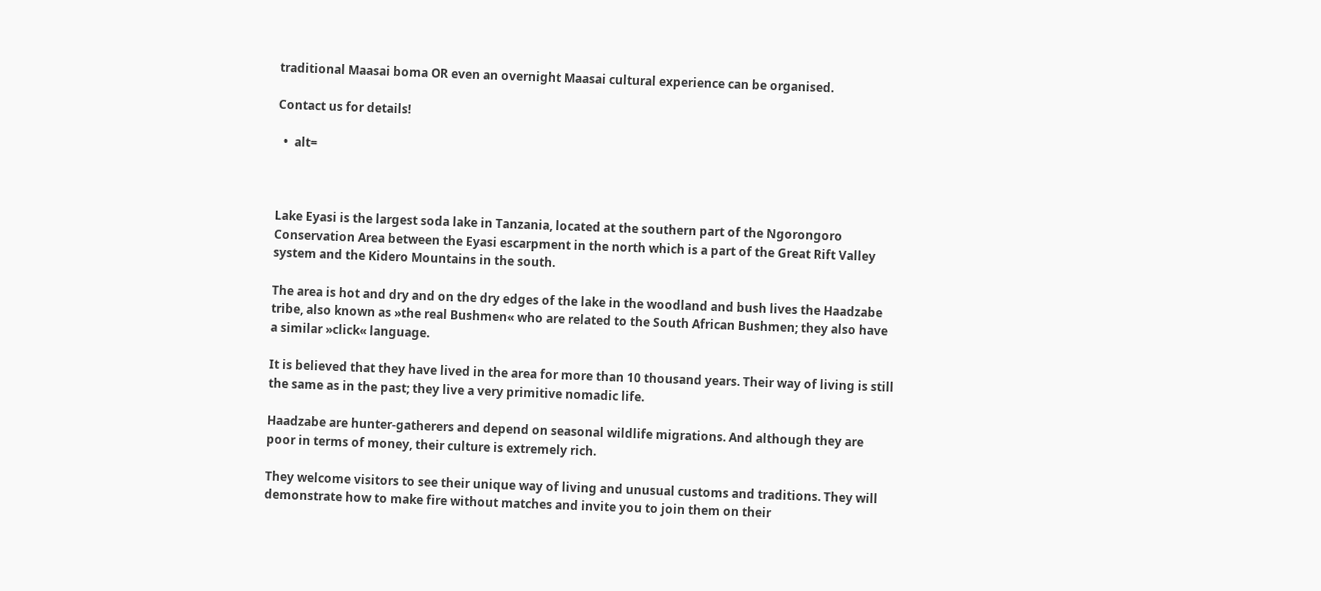traditional Maasai boma OR even an overnight Maasai cultural experience can be organised.

Contact us for details!

  •  alt=



Lake Eyasi is the largest soda lake in Tanzania, located at the southern part of the Ngorongoro Conservation Area between the Eyasi escarpment in the north which is a part of the Great Rift Valley system and the Kidero Mountains in the south.

The area is hot and dry and on the dry edges of the lake in the woodland and bush lives the Haadzabe tribe, also known as »the real Bushmen« who are related to the South African Bushmen; they also have a similar »click« language.

It is believed that they have lived in the area for more than 10 thousand years. Their way of living is still the same as in the past; they live a very primitive nomadic life.

Haadzabe are hunter-gatherers and depend on seasonal wildlife migrations. And although they are poor in terms of money, their culture is extremely rich.

They welcome visitors to see their unique way of living and unusual customs and traditions. They will demonstrate how to make fire without matches and invite you to join them on their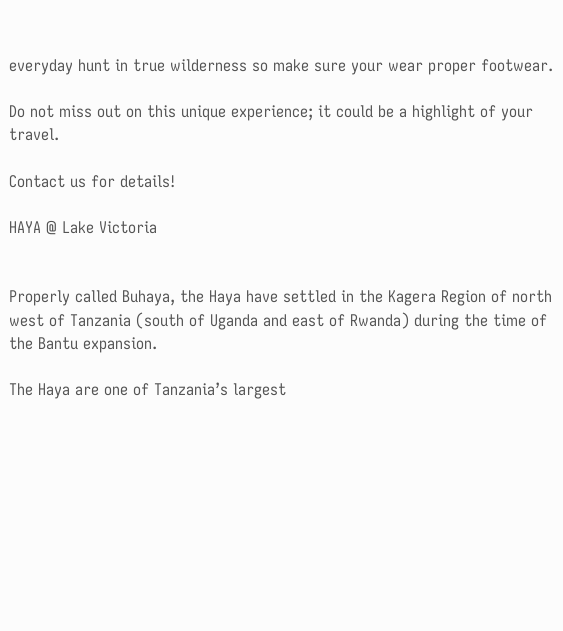everyday hunt in true wilderness so make sure your wear proper footwear.

Do not miss out on this unique experience; it could be a highlight of your travel.

Contact us for details!

HAYA @ Lake Victoria


Properly called Buhaya, the Haya have settled in the Kagera Region of north west of Tanzania (south of Uganda and east of Rwanda) during the time of the Bantu expansion.

The Haya are one of Tanzania’s largest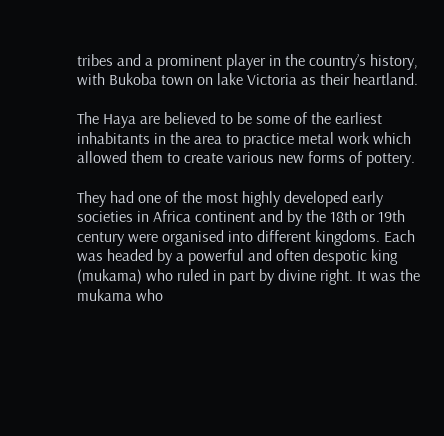tribes and a prominent player in the country’s history, with Bukoba town on lake Victoria as their heartland.

The Haya are believed to be some of the earliest inhabitants in the area to practice metal work which allowed them to create various new forms of pottery.

They had one of the most highly developed early societies in Africa continent and by the 18th or 19th century were organised into different kingdoms. Each was headed by a powerful and often despotic king (mukama) who ruled in part by divine right. It was the mukama who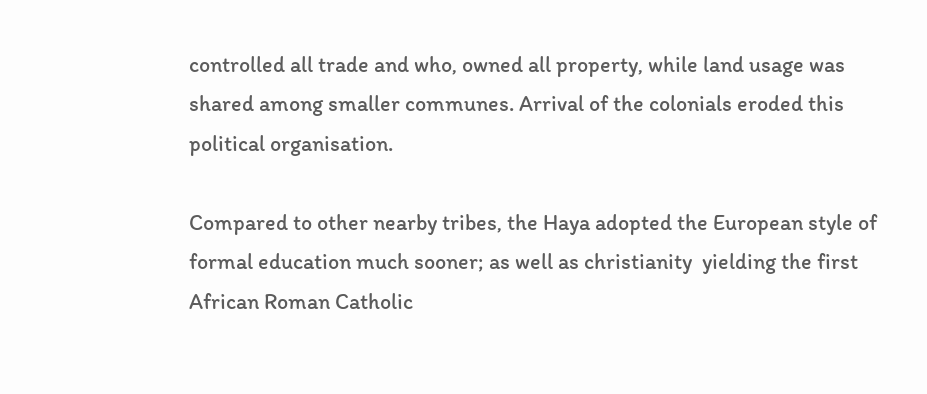controlled all trade and who, owned all property, while land usage was shared among smaller communes. Arrival of the colonials eroded this political organisation.

Compared to other nearby tribes, the Haya adopted the European style of formal education much sooner; as well as christianity  yielding the first African Roman Catholic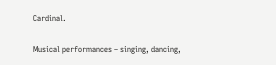Cardinal.

Musical performances – singing, dancing,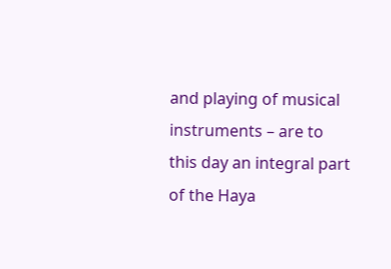and playing of musical instruments – are to this day an integral part of the Haya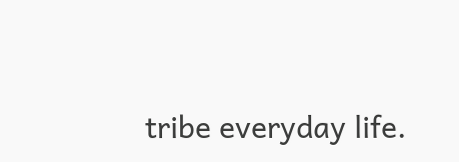tribe everyday life.